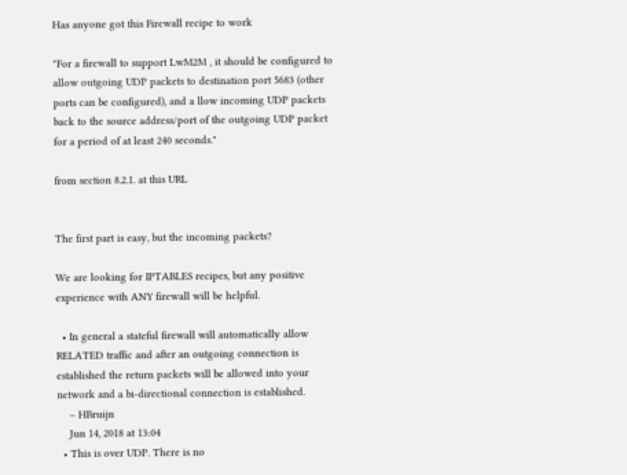Has anyone got this Firewall recipe to work

"For a firewall to support LwM2M , it should be configured to allow outgoing UDP packets to destination port 5683 (other ports can be configured), and a llow incoming UDP packets back to the source address/port of the outgoing UDP packet for a period of at least 240 seconds."

from section 8.2.1. at this URL


The first part is easy, but the incoming packets?

We are looking for IPTABLES recipes, but any positive experience with ANY firewall will be helpful.

  • In general a stateful firewall will automatically allow RELATED traffic and after an outgoing connection is established the return packets will be allowed into your network and a bi-directional connection is established.
    – HBruijn
    Jun 14, 2018 at 13:04
  • This is over UDP. There is no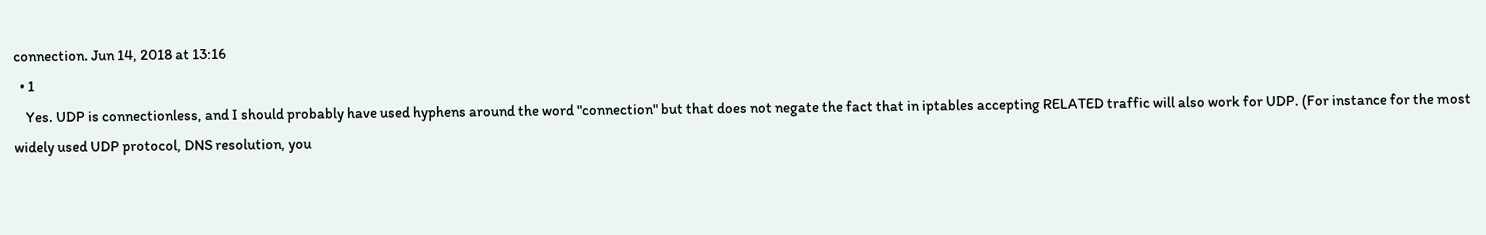connection. Jun 14, 2018 at 13:16
  • 1
    Yes. UDP is connectionless, and I should probably have used hyphens around the word "connection" but that does not negate the fact that in iptables accepting RELATED traffic will also work for UDP. (For instance for the most widely used UDP protocol, DNS resolution, you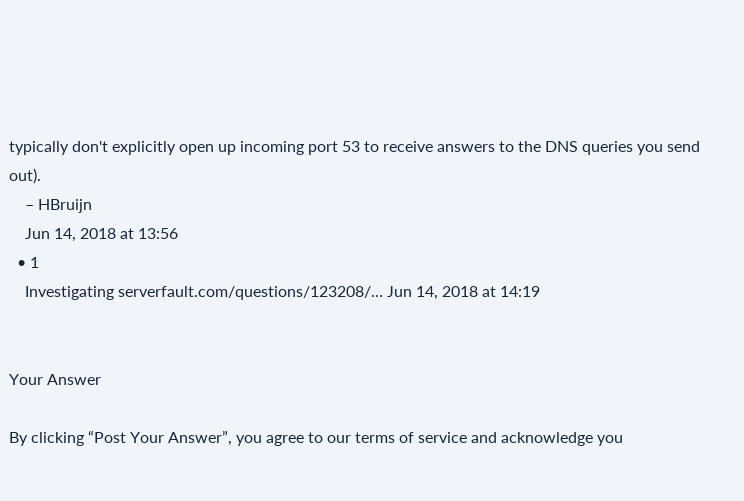typically don't explicitly open up incoming port 53 to receive answers to the DNS queries you send out).
    – HBruijn
    Jun 14, 2018 at 13:56
  • 1
    Investigating serverfault.com/questions/123208/… Jun 14, 2018 at 14:19


Your Answer

By clicking “Post Your Answer”, you agree to our terms of service and acknowledge you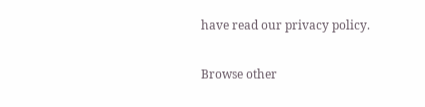have read our privacy policy.

Browse other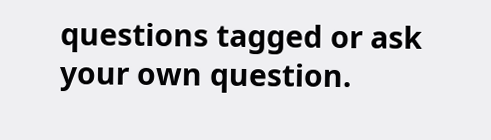questions tagged or ask your own question.